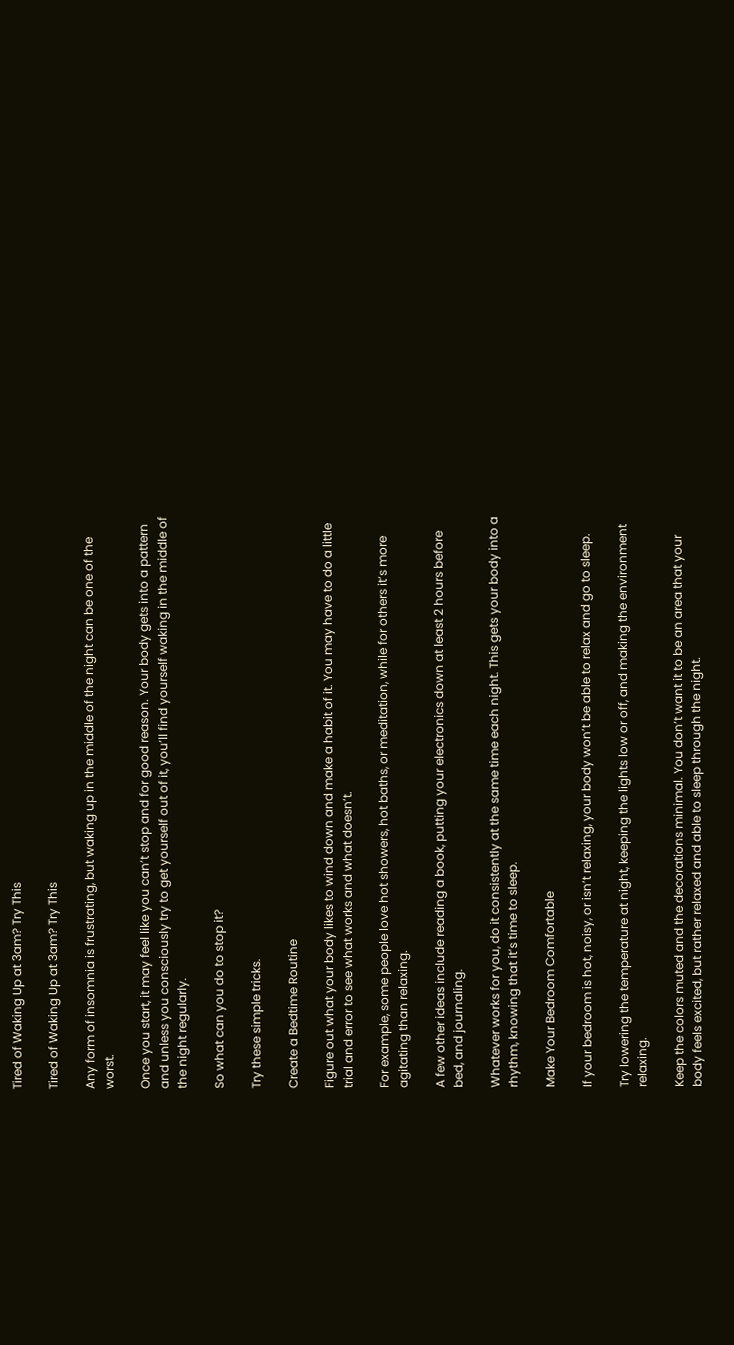Tired of Waking Up at 3am? Try This

Tired of Waking Up at 3am? Try This

Any form of insomnia is frustrating, but waking up in the middle of the night can be one of the worst.

Once you start, it may feel like you can’t stop and for good reason. Your body gets into a pattern and unless you consciously try to get yourself out of it, you’ll find yourself waking in the middle of the night regularly.

So what can you do to stop it?

Try these simple tricks.

Create a Bedtime Routine

Figure out what your body likes to wind down and make a habit of it. You may have to do a little trial and error to see what works and what doesn’t.

For example, some people love hot showers, hot baths, or meditation, while for others it’s more agitating than relaxing.

A few other ideas include reading a book, putting your electronics down at least 2 hours before bed, and journaling.

Whatever works for you, do it consistently at the same time each night. This gets your body into a rhythm, knowing that it’s time to sleep.

Make Your Bedroom Comfortable

If your bedroom is hot, noisy, or isn’t relaxing, your body won’t be able to relax and go to sleep.

Try lowering the temperature at night, keeping the lights low or off, and making the environment relaxing.

Keep the colors muted and the decorations minimal. You don’t want it to be an area that your body feels excited, but rather relaxed and able to sleep through the night.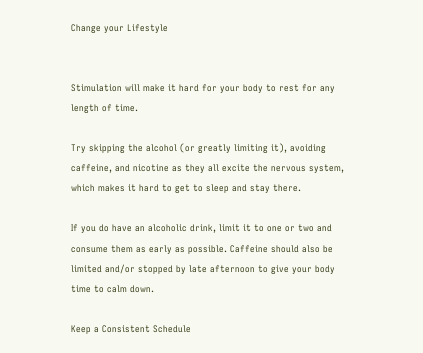Change your Lifestyle


Stimulation will make it hard for your body to rest for any length of time.

Try skipping the alcohol (or greatly limiting it), avoiding caffeine, and nicotine as they all excite the nervous system, which makes it hard to get to sleep and stay there.

If you do have an alcoholic drink, limit it to one or two and consume them as early as possible. Caffeine should also be limited and/or stopped by late afternoon to give your body time to calm down.

Keep a Consistent Schedule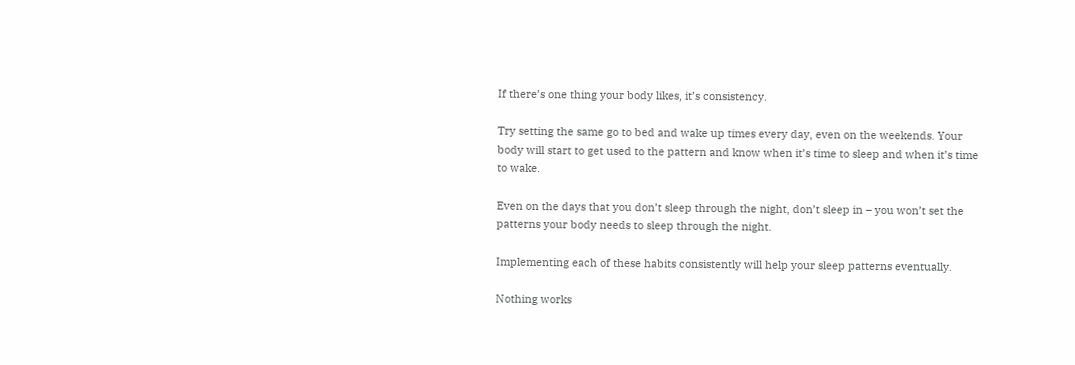If there’s one thing your body likes, it’s consistency.

Try setting the same go to bed and wake up times every day, even on the weekends. Your body will start to get used to the pattern and know when it’s time to sleep and when it’s time to wake.

Even on the days that you don’t sleep through the night, don’t sleep in – you won’t set the patterns your body needs to sleep through the night.

Implementing each of these habits consistently will help your sleep patterns eventually.

Nothing works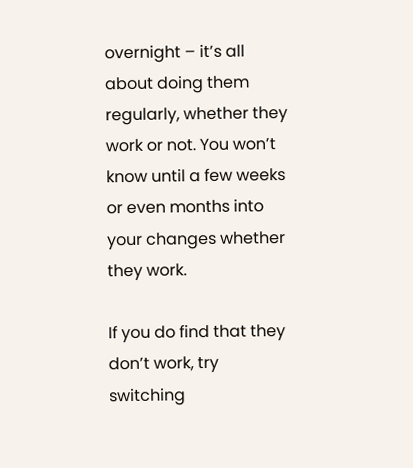overnight – it’s all about doing them regularly, whether they work or not. You won’t know until a few weeks or even months into your changes whether they work.

If you do find that they don’t work, try switching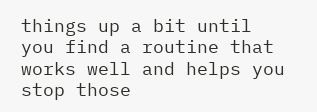things up a bit until you find a routine that works well and helps you stop those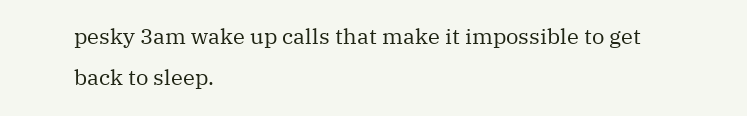pesky 3am wake up calls that make it impossible to get back to sleep.